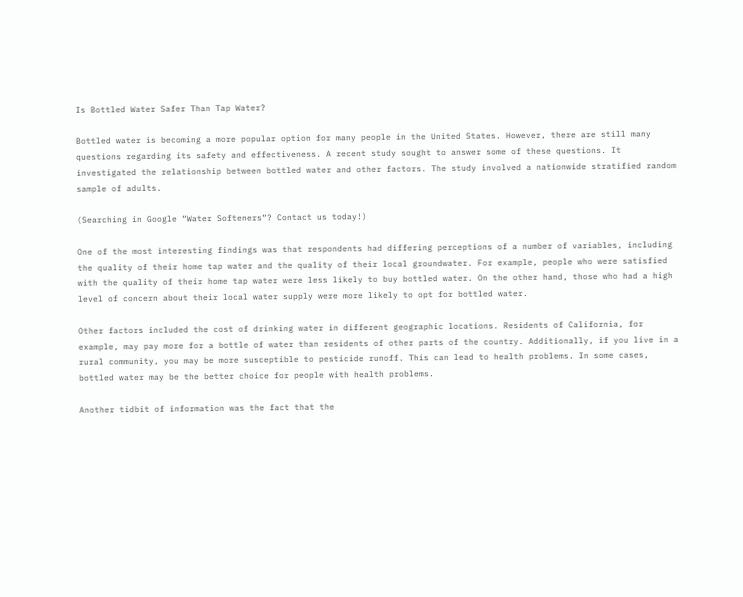Is Bottled Water Safer Than Tap Water?

Bottled water is becoming a more popular option for many people in the United States. However, there are still many questions regarding its safety and effectiveness. A recent study sought to answer some of these questions. It investigated the relationship between bottled water and other factors. The study involved a nationwide stratified random sample of adults.

(Searching in Google “Water Softeners“? Contact us today!)

One of the most interesting findings was that respondents had differing perceptions of a number of variables, including the quality of their home tap water and the quality of their local groundwater. For example, people who were satisfied with the quality of their home tap water were less likely to buy bottled water. On the other hand, those who had a high level of concern about their local water supply were more likely to opt for bottled water.

Other factors included the cost of drinking water in different geographic locations. Residents of California, for example, may pay more for a bottle of water than residents of other parts of the country. Additionally, if you live in a rural community, you may be more susceptible to pesticide runoff. This can lead to health problems. In some cases, bottled water may be the better choice for people with health problems.

Another tidbit of information was the fact that the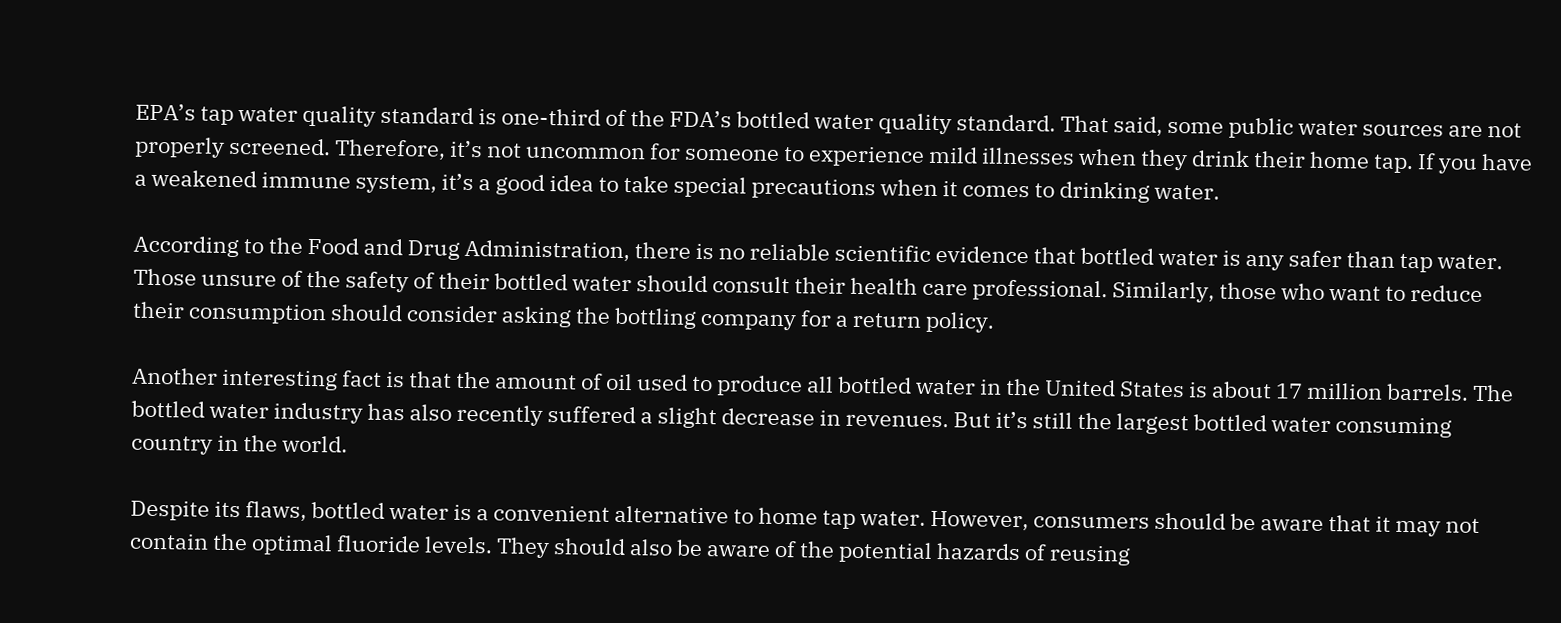EPA’s tap water quality standard is one-third of the FDA’s bottled water quality standard. That said, some public water sources are not properly screened. Therefore, it’s not uncommon for someone to experience mild illnesses when they drink their home tap. If you have a weakened immune system, it’s a good idea to take special precautions when it comes to drinking water.

According to the Food and Drug Administration, there is no reliable scientific evidence that bottled water is any safer than tap water. Those unsure of the safety of their bottled water should consult their health care professional. Similarly, those who want to reduce their consumption should consider asking the bottling company for a return policy.

Another interesting fact is that the amount of oil used to produce all bottled water in the United States is about 17 million barrels. The bottled water industry has also recently suffered a slight decrease in revenues. But it’s still the largest bottled water consuming country in the world.

Despite its flaws, bottled water is a convenient alternative to home tap water. However, consumers should be aware that it may not contain the optimal fluoride levels. They should also be aware of the potential hazards of reusing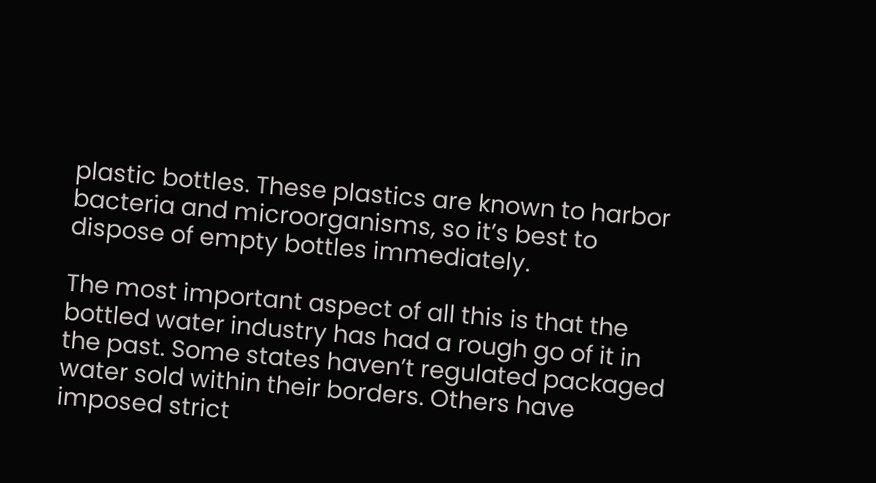plastic bottles. These plastics are known to harbor bacteria and microorganisms, so it’s best to dispose of empty bottles immediately.

The most important aspect of all this is that the bottled water industry has had a rough go of it in the past. Some states haven’t regulated packaged water sold within their borders. Others have imposed strict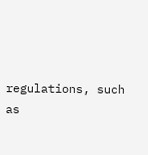regulations, such as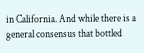in California. And while there is a general consensus that bottled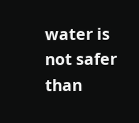water is not safer than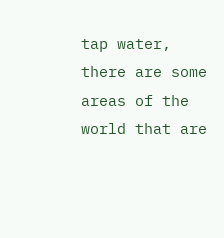tap water, there are some areas of the world that are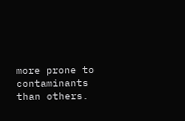more prone to contaminants than others.